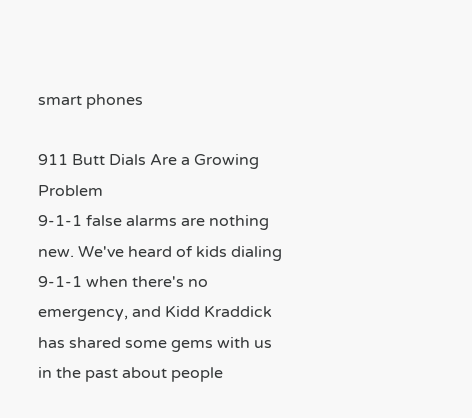smart phones

911 Butt Dials Are a Growing Problem
9-1-1 false alarms are nothing new. We've heard of kids dialing 9-1-1 when there's no emergency, and Kidd Kraddick has shared some gems with us in the past about people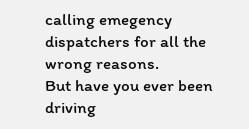calling emegency dispatchers for all the wrong reasons.
But have you ever been driving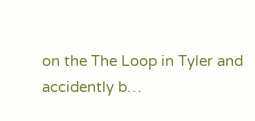on the The Loop in Tyler and accidently b…